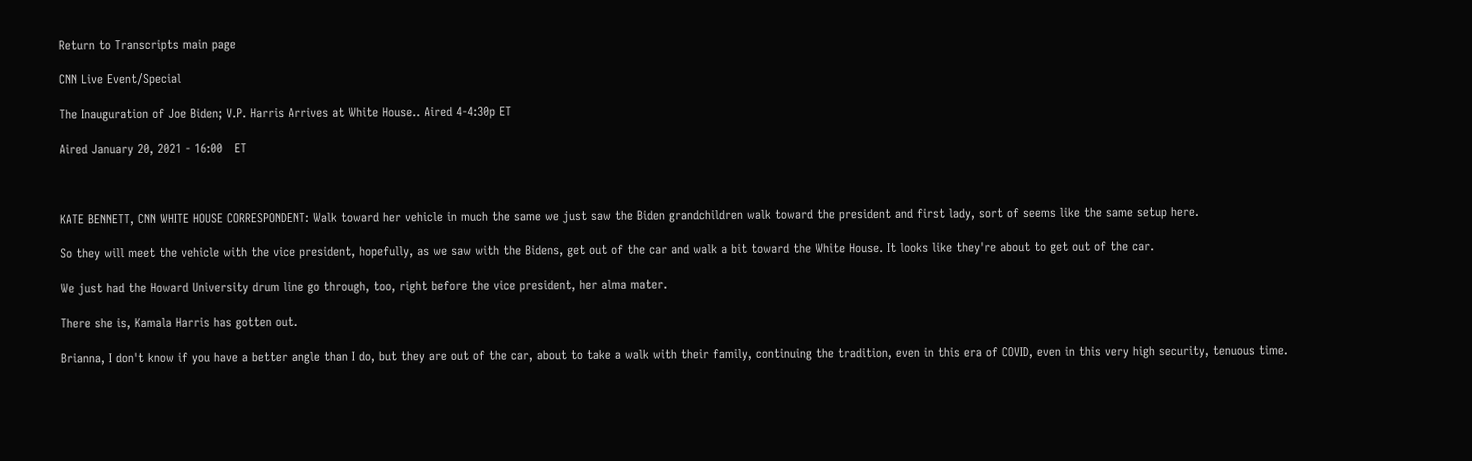Return to Transcripts main page

CNN Live Event/Special

The Inauguration of Joe Biden; V.P. Harris Arrives at White House.. Aired 4-4:30p ET

Aired January 20, 2021 - 16:00   ET



KATE BENNETT, CNN WHITE HOUSE CORRESPONDENT: Walk toward her vehicle in much the same we just saw the Biden grandchildren walk toward the president and first lady, sort of seems like the same setup here.

So they will meet the vehicle with the vice president, hopefully, as we saw with the Bidens, get out of the car and walk a bit toward the White House. It looks like they're about to get out of the car.

We just had the Howard University drum line go through, too, right before the vice president, her alma mater.

There she is, Kamala Harris has gotten out.

Brianna, I don't know if you have a better angle than I do, but they are out of the car, about to take a walk with their family, continuing the tradition, even in this era of COVID, even in this very high security, tenuous time.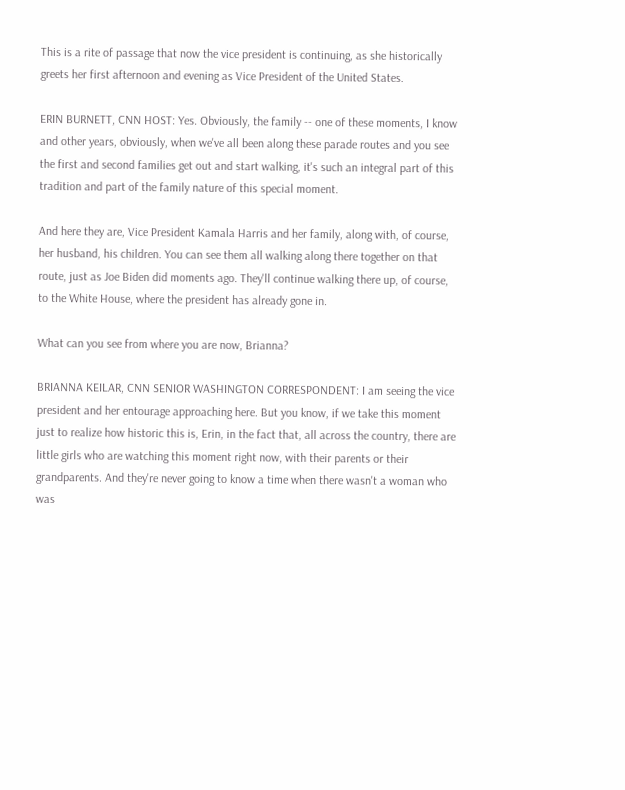This is a rite of passage that now the vice president is continuing, as she historically greets her first afternoon and evening as Vice President of the United States.

ERIN BURNETT, CNN HOST: Yes. Obviously, the family -- one of these moments, I know and other years, obviously, when we've all been along these parade routes and you see the first and second families get out and start walking, it's such an integral part of this tradition and part of the family nature of this special moment.

And here they are, Vice President Kamala Harris and her family, along with, of course, her husband, his children. You can see them all walking along there together on that route, just as Joe Biden did moments ago. They'll continue walking there up, of course, to the White House, where the president has already gone in.

What can you see from where you are now, Brianna?

BRIANNA KEILAR, CNN SENIOR WASHINGTON CORRESPONDENT: I am seeing the vice president and her entourage approaching here. But you know, if we take this moment just to realize how historic this is, Erin, in the fact that, all across the country, there are little girls who are watching this moment right now, with their parents or their grandparents. And they're never going to know a time when there wasn't a woman who was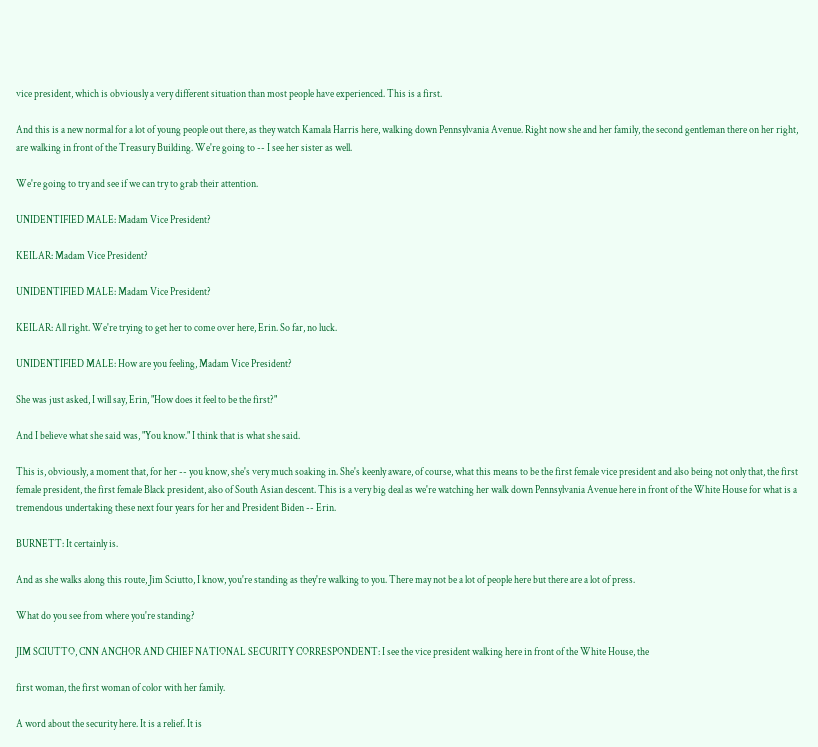vice president, which is obviously a very different situation than most people have experienced. This is a first.

And this is a new normal for a lot of young people out there, as they watch Kamala Harris here, walking down Pennsylvania Avenue. Right now she and her family, the second gentleman there on her right, are walking in front of the Treasury Building. We're going to -- I see her sister as well.

We're going to try and see if we can try to grab their attention.

UNIDENTIFIED MALE: Madam Vice President?

KEILAR: Madam Vice President?

UNIDENTIFIED MALE: Madam Vice President?

KEILAR: All right. We're trying to get her to come over here, Erin. So far, no luck.

UNIDENTIFIED MALE: How are you feeling, Madam Vice President?

She was just asked, I will say, Erin, "How does it feel to be the first?"

And I believe what she said was, "You know." I think that is what she said.

This is, obviously, a moment that, for her -- you know, she's very much soaking in. She's keenly aware, of course, what this means to be the first female vice president and also being not only that, the first female president, the first female Black president, also of South Asian descent. This is a very big deal as we're watching her walk down Pennsylvania Avenue here in front of the White House for what is a tremendous undertaking these next four years for her and President Biden -- Erin.

BURNETT: It certainly is.

And as she walks along this route, Jim Sciutto, I know, you're standing as they're walking to you. There may not be a lot of people here but there are a lot of press.

What do you see from where you're standing?

JIM SCIUTTO, CNN ANCHOR AND CHIEF NATIONAL SECURITY CORRESPONDENT: I see the vice president walking here in front of the White House, the

first woman, the first woman of color with her family.

A word about the security here. It is a relief. It is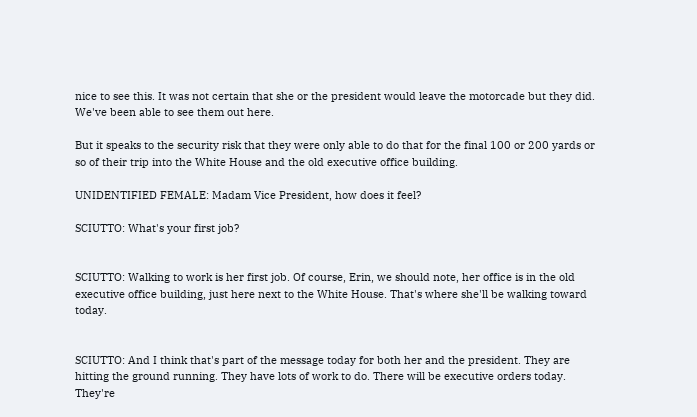nice to see this. It was not certain that she or the president would leave the motorcade but they did. We've been able to see them out here.

But it speaks to the security risk that they were only able to do that for the final 100 or 200 yards or so of their trip into the White House and the old executive office building.

UNIDENTIFIED FEMALE: Madam Vice President, how does it feel?

SCIUTTO: What's your first job?


SCIUTTO: Walking to work is her first job. Of course, Erin, we should note, her office is in the old executive office building, just here next to the White House. That's where she'll be walking toward today.


SCIUTTO: And I think that's part of the message today for both her and the president. They are hitting the ground running. They have lots of work to do. There will be executive orders today. They're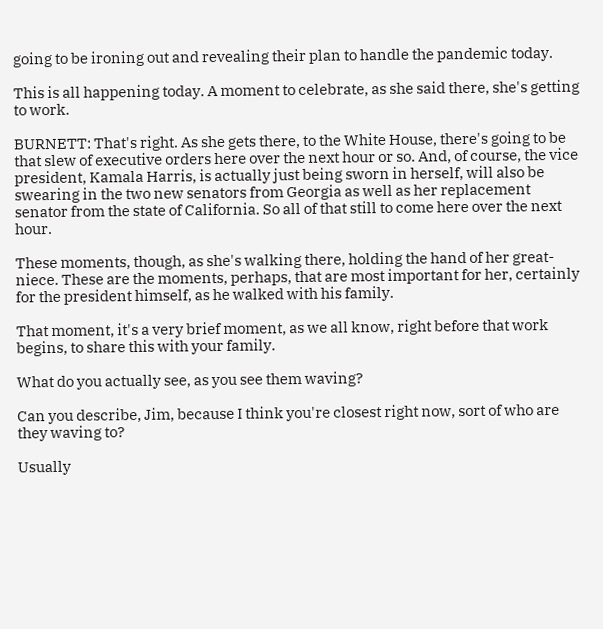going to be ironing out and revealing their plan to handle the pandemic today.

This is all happening today. A moment to celebrate, as she said there, she's getting to work.

BURNETT: That's right. As she gets there, to the White House, there's going to be that slew of executive orders here over the next hour or so. And, of course, the vice president, Kamala Harris, is actually just being sworn in herself, will also be swearing in the two new senators from Georgia as well as her replacement senator from the state of California. So all of that still to come here over the next hour.

These moments, though, as she's walking there, holding the hand of her great-niece. These are the moments, perhaps, that are most important for her, certainly for the president himself, as he walked with his family.

That moment, it's a very brief moment, as we all know, right before that work begins, to share this with your family.

What do you actually see, as you see them waving?

Can you describe, Jim, because I think you're closest right now, sort of who are they waving to?

Usually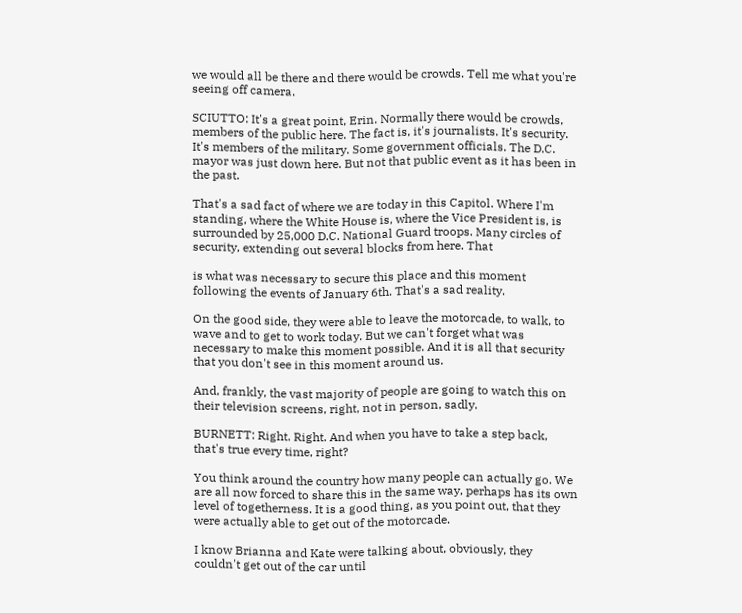we would all be there and there would be crowds. Tell me what you're seeing off camera.

SCIUTTO: It's a great point, Erin. Normally there would be crowds, members of the public here. The fact is, it's journalists. It's security. It's members of the military. Some government officials. The D.C. mayor was just down here. But not that public event as it has been in the past.

That's a sad fact of where we are today in this Capitol. Where I'm standing, where the White House is, where the Vice President is, is surrounded by 25,000 D.C. National Guard troops. Many circles of security, extending out several blocks from here. That

is what was necessary to secure this place and this moment following the events of January 6th. That's a sad reality.

On the good side, they were able to leave the motorcade, to walk, to wave and to get to work today. But we can't forget what was necessary to make this moment possible. And it is all that security that you don't see in this moment around us.

And, frankly, the vast majority of people are going to watch this on their television screens, right, not in person, sadly.

BURNETT: Right. Right. And when you have to take a step back, that's true every time, right?

You think around the country how many people can actually go. We are all now forced to share this in the same way, perhaps has its own level of togetherness. It is a good thing, as you point out, that they were actually able to get out of the motorcade.

I know Brianna and Kate were talking about, obviously, they couldn't get out of the car until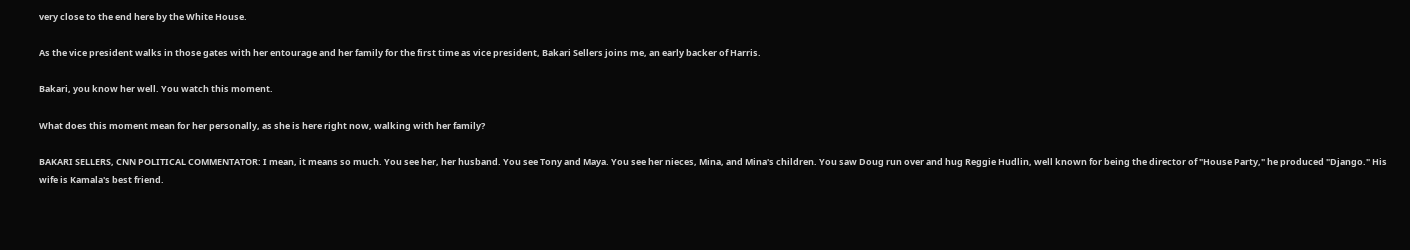very close to the end here by the White House.

As the vice president walks in those gates with her entourage and her family for the first time as vice president, Bakari Sellers joins me, an early backer of Harris.

Bakari, you know her well. You watch this moment.

What does this moment mean for her personally, as she is here right now, walking with her family?

BAKARI SELLERS, CNN POLITICAL COMMENTATOR: I mean, it means so much. You see her, her husband. You see Tony and Maya. You see her nieces, Mina, and Mina's children. You saw Doug run over and hug Reggie Hudlin, well known for being the director of "House Party," he produced "Django." His wife is Kamala's best friend.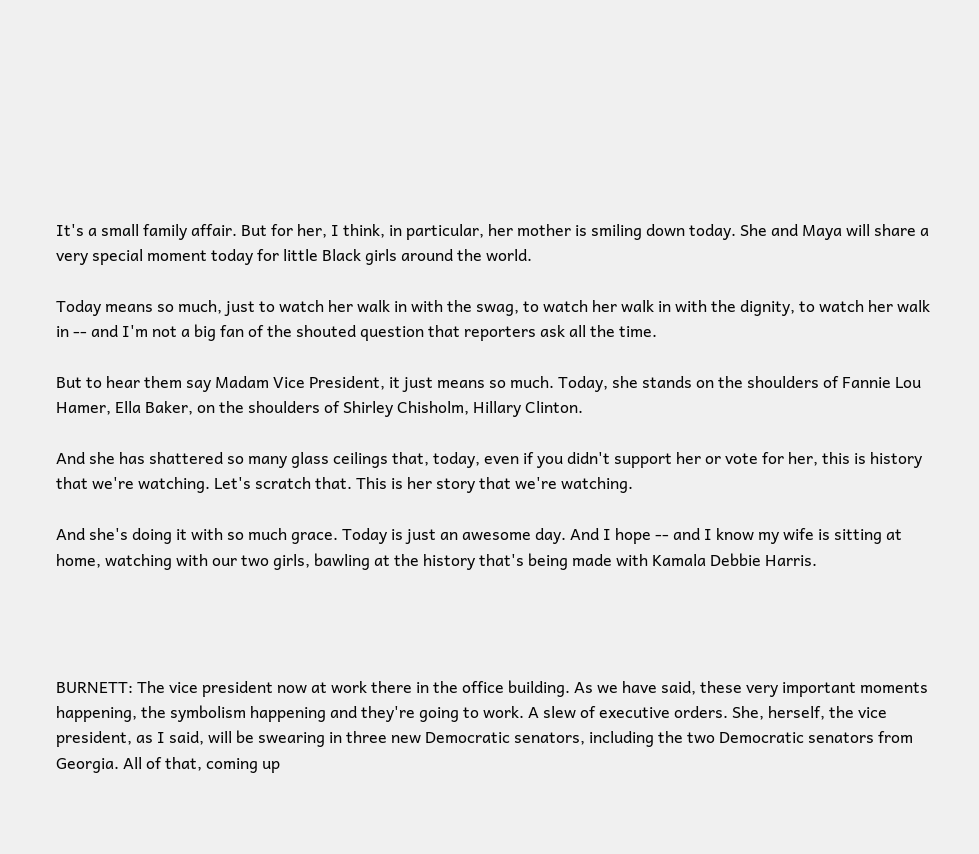It's a small family affair. But for her, I think, in particular, her mother is smiling down today. She and Maya will share a very special moment today for little Black girls around the world.

Today means so much, just to watch her walk in with the swag, to watch her walk in with the dignity, to watch her walk in -- and I'm not a big fan of the shouted question that reporters ask all the time.

But to hear them say Madam Vice President, it just means so much. Today, she stands on the shoulders of Fannie Lou Hamer, Ella Baker, on the shoulders of Shirley Chisholm, Hillary Clinton.

And she has shattered so many glass ceilings that, today, even if you didn't support her or vote for her, this is history that we're watching. Let's scratch that. This is her story that we're watching.

And she's doing it with so much grace. Today is just an awesome day. And I hope -- and I know my wife is sitting at home, watching with our two girls, bawling at the history that's being made with Kamala Debbie Harris.




BURNETT: The vice president now at work there in the office building. As we have said, these very important moments happening, the symbolism happening and they're going to work. A slew of executive orders. She, herself, the vice president, as I said, will be swearing in three new Democratic senators, including the two Democratic senators from Georgia. All of that, coming up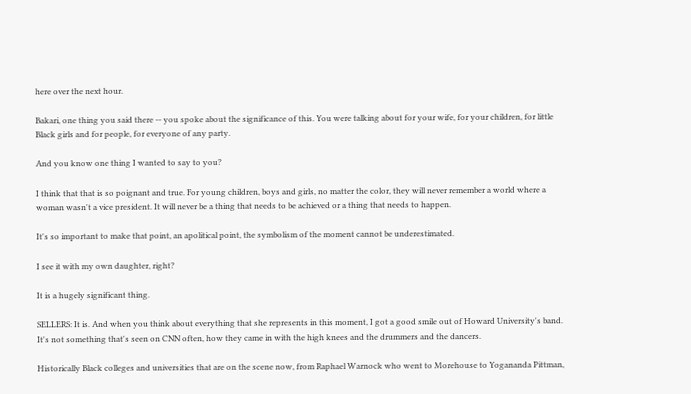here over the next hour.

Bakari, one thing you said there -- you spoke about the significance of this. You were talking about for your wife, for your children, for little Black girls and for people, for everyone of any party.

And you know one thing I wanted to say to you?

I think that that is so poignant and true. For young children, boys and girls, no matter the color, they will never remember a world where a woman wasn't a vice president. It will never be a thing that needs to be achieved or a thing that needs to happen.

It's so important to make that point, an apolitical point, the symbolism of the moment cannot be underestimated.

I see it with my own daughter, right?

It is a hugely significant thing.

SELLERS: It is. And when you think about everything that she represents in this moment, I got a good smile out of Howard University's band. It's not something that's seen on CNN often, how they came in with the high knees and the drummers and the dancers.

Historically Black colleges and universities that are on the scene now, from Raphael Warnock who went to Morehouse to Yogananda Pittman,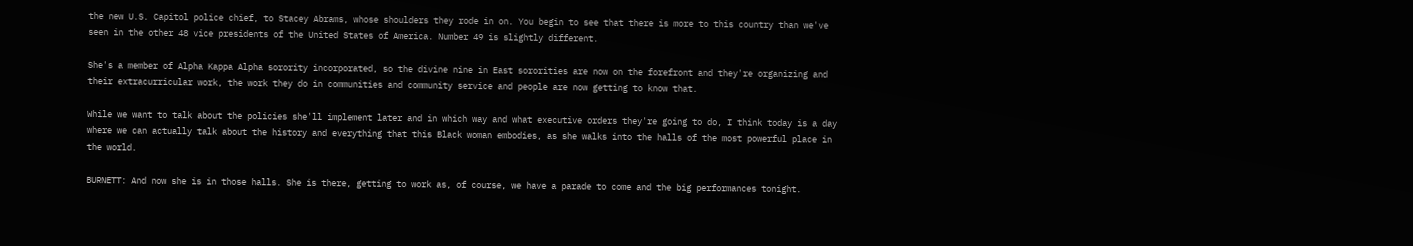the new U.S. Capitol police chief, to Stacey Abrams, whose shoulders they rode in on. You begin to see that there is more to this country than we've seen in the other 48 vice presidents of the United States of America. Number 49 is slightly different.

She's a member of Alpha Kappa Alpha sorority incorporated, so the divine nine in East sororities are now on the forefront and they're organizing and their extracurricular work, the work they do in communities and community service and people are now getting to know that.

While we want to talk about the policies she'll implement later and in which way and what executive orders they're going to do, I think today is a day where we can actually talk about the history and everything that this Black woman embodies, as she walks into the halls of the most powerful place in the world.

BURNETT: And now she is in those halls. She is there, getting to work as, of course, we have a parade to come and the big performances tonight.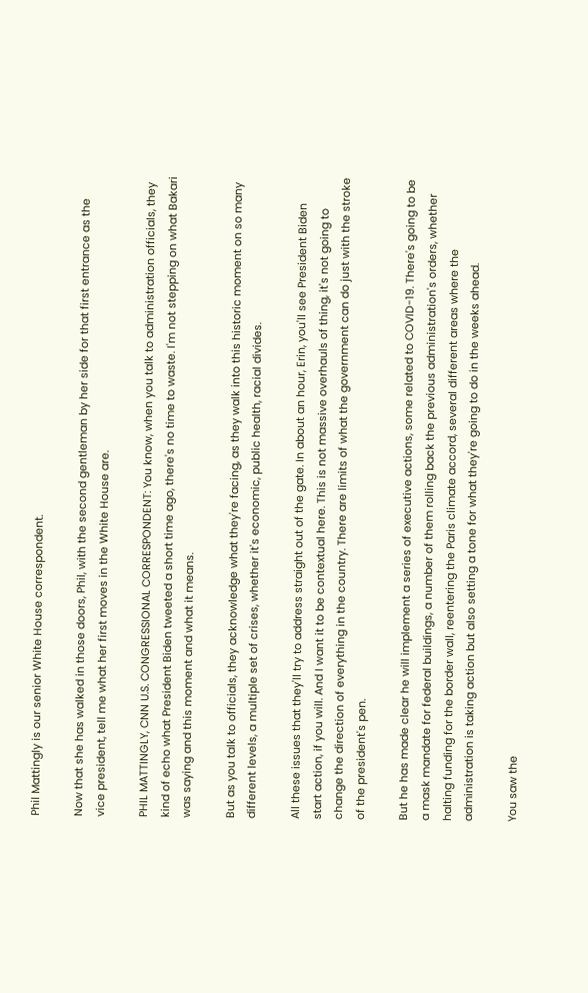Phil Mattingly is our senior White House correspondent.

Now that she has walked in those doors, Phil, with the second gentleman by her side for that first entrance as the vice president, tell me what her first moves in the White House are.

PHIL MATTINGLY, CNN U.S. CONGRESSIONAL CORRESPONDENT: You know, when you talk to administration officials, they kind of echo what President Biden tweeted a short time ago, there's no time to waste. I'm not stepping on what Bakari was saying and this moment and what it means.

But as you talk to officials, they acknowledge what they're facing, as they walk into this historic moment on so many different levels, a multiple set of crises, whether it's economic, public health, racial divides.

All these issues that they'll try to address straight out of the gate. In about an hour, Erin, you'll see President Biden start action, if you will. And I want it to be contextual here. This is not massive overhauls of thing, it's not going to change the direction of everything in the country. There are limits of what the government can do just with the stroke of the president's pen.

But he has made clear he will implement a series of executive actions, some related to COVID-19. There's going to be a mask mandate for federal buildings, a number of them rolling back the previous administration's orders, whether halting funding for the border wall, reentering the Paris climate accord, several different areas where the administration is taking action but also setting a tone for what they're going to do in the weeks ahead.

You saw the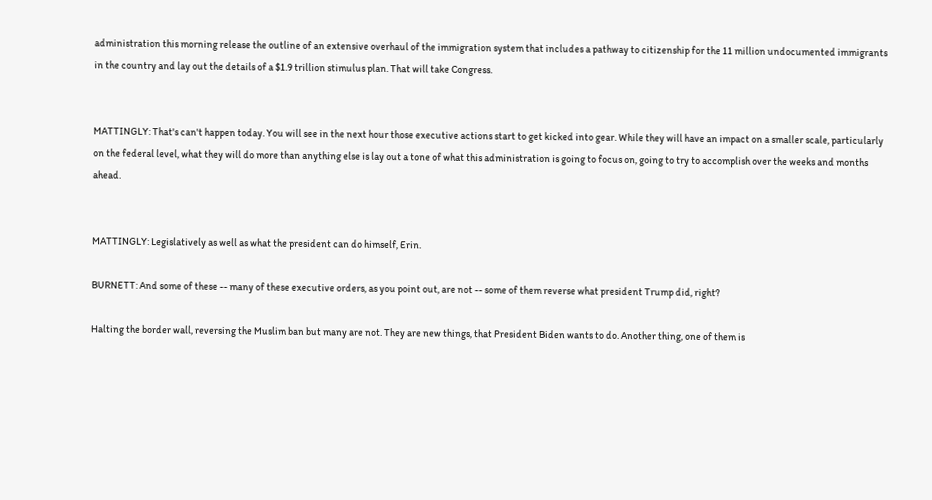administration this morning release the outline of an extensive overhaul of the immigration system that includes a pathway to citizenship for the 11 million undocumented immigrants in the country and lay out the details of a $1.9 trillion stimulus plan. That will take Congress.


MATTINGLY: That's can't happen today. You will see in the next hour those executive actions start to get kicked into gear. While they will have an impact on a smaller scale, particularly on the federal level, what they will do more than anything else is lay out a tone of what this administration is going to focus on, going to try to accomplish over the weeks and months ahead.


MATTINGLY: Legislatively as well as what the president can do himself, Erin.

BURNETT: And some of these -- many of these executive orders, as you point out, are not -- some of them reverse what president Trump did, right?

Halting the border wall, reversing the Muslim ban but many are not. They are new things, that President Biden wants to do. Another thing, one of them is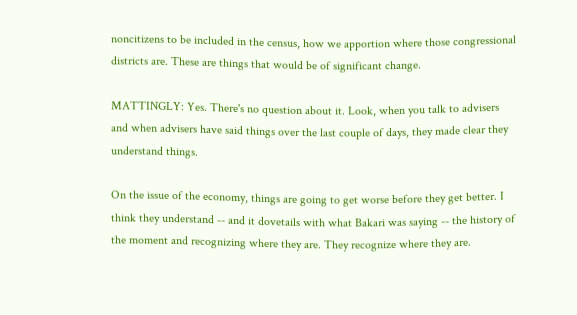noncitizens to be included in the census, how we apportion where those congressional districts are. These are things that would be of significant change.

MATTINGLY: Yes. There's no question about it. Look, when you talk to advisers and when advisers have said things over the last couple of days, they made clear they understand things.

On the issue of the economy, things are going to get worse before they get better. I think they understand -- and it dovetails with what Bakari was saying -- the history of the moment and recognizing where they are. They recognize where they are.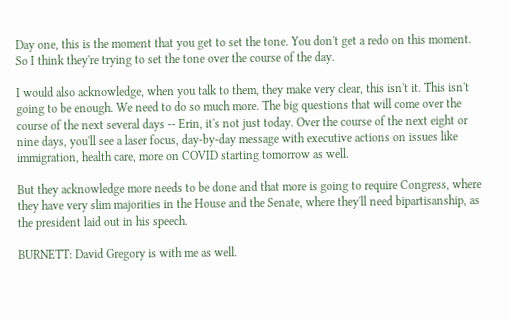Day one, this is the moment that you get to set the tone. You don't get a redo on this moment. So I think they're trying to set the tone over the course of the day.

I would also acknowledge, when you talk to them, they make very clear, this isn't it. This isn't going to be enough. We need to do so much more. The big questions that will come over the course of the next several days -- Erin, it's not just today. Over the course of the next eight or nine days, you'll see a laser focus, day-by-day message with executive actions on issues like immigration, health care, more on COVID starting tomorrow as well.

But they acknowledge more needs to be done and that more is going to require Congress, where they have very slim majorities in the House and the Senate, where they'll need bipartisanship, as the president laid out in his speech.

BURNETT: David Gregory is with me as well.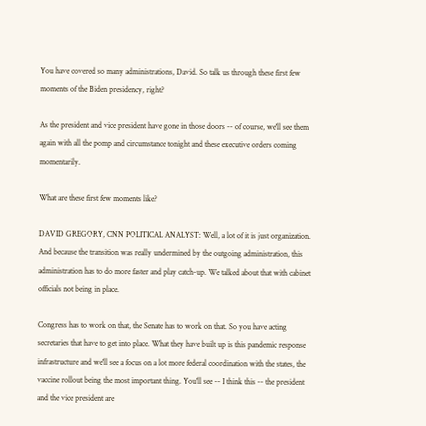You have covered so many administrations, David. So talk us through these first few moments of the Biden presidency, right?

As the president and vice president have gone in those doors -- of course, we'll see them again with all the pomp and circumstance tonight and these executive orders coming momentarily.

What are these first few moments like?

DAVID GREGORY, CNN POLITICAL ANALYST: Well, a lot of it is just organization. And because the transition was really undermined by the outgoing administration, this administration has to do more faster and play catch-up. We talked about that with cabinet officials not being in place.

Congress has to work on that, the Senate has to work on that. So you have acting secretaries that have to get into place. What they have built up is this pandemic response infrastructure and we'll see a focus on a lot more federal coordination with the states, the vaccine rollout being the most important thing. You'll see -- I think this -- the president and the vice president are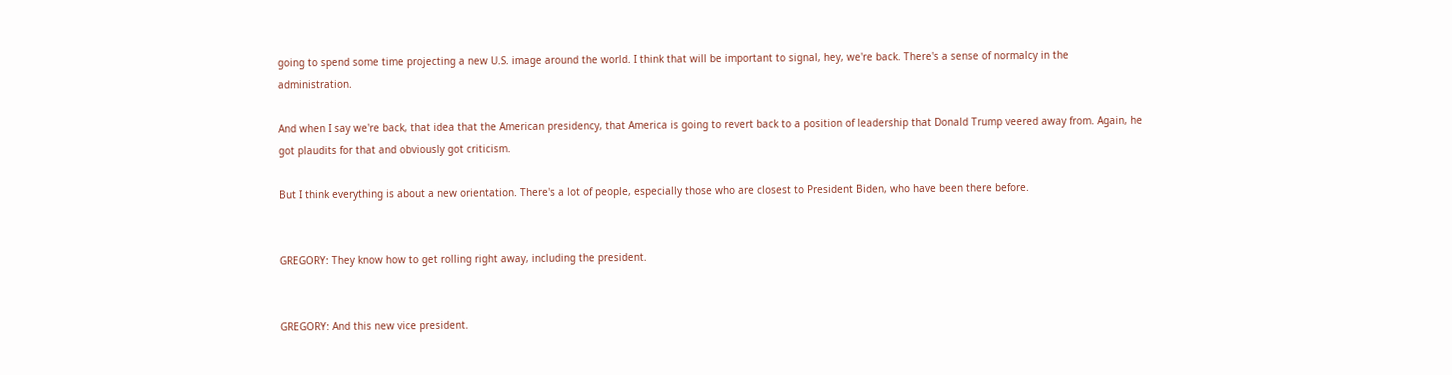going to spend some time projecting a new U.S. image around the world. I think that will be important to signal, hey, we're back. There's a sense of normalcy in the administration.

And when I say we're back, that idea that the American presidency, that America is going to revert back to a position of leadership that Donald Trump veered away from. Again, he got plaudits for that and obviously got criticism.

But I think everything is about a new orientation. There's a lot of people, especially those who are closest to President Biden, who have been there before.


GREGORY: They know how to get rolling right away, including the president.


GREGORY: And this new vice president.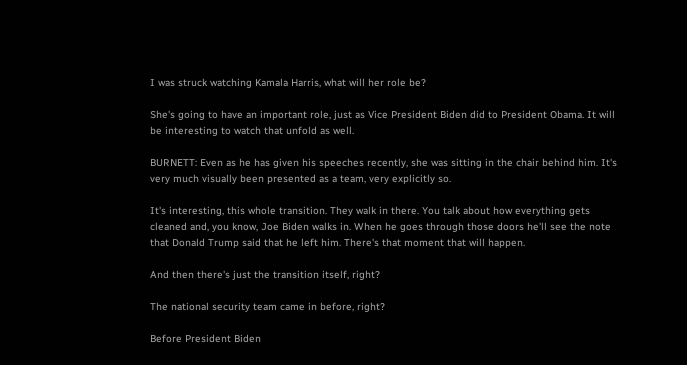I was struck watching Kamala Harris, what will her role be?

She's going to have an important role, just as Vice President Biden did to President Obama. It will be interesting to watch that unfold as well.

BURNETT: Even as he has given his speeches recently, she was sitting in the chair behind him. It's very much visually been presented as a team, very explicitly so.

It's interesting, this whole transition. They walk in there. You talk about how everything gets cleaned and, you know, Joe Biden walks in. When he goes through those doors he'll see the note that Donald Trump said that he left him. There's that moment that will happen.

And then there's just the transition itself, right?

The national security team came in before, right?

Before President Biden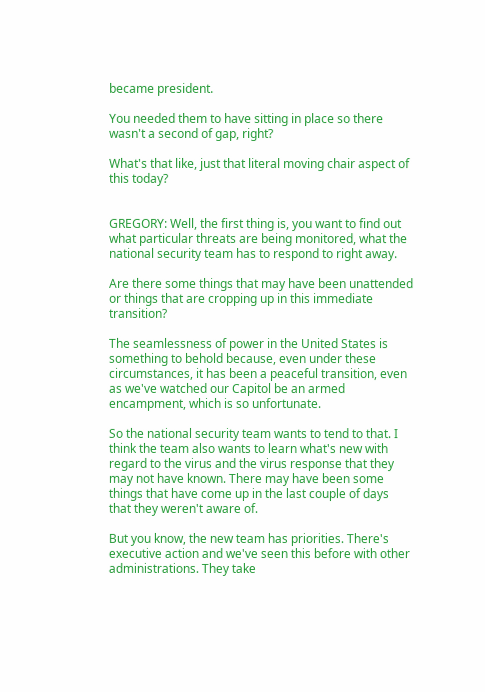became president.

You needed them to have sitting in place so there wasn't a second of gap, right?

What's that like, just that literal moving chair aspect of this today?


GREGORY: Well, the first thing is, you want to find out what particular threats are being monitored, what the national security team has to respond to right away.

Are there some things that may have been unattended or things that are cropping up in this immediate transition?

The seamlessness of power in the United States is something to behold because, even under these circumstances, it has been a peaceful transition, even as we've watched our Capitol be an armed encampment, which is so unfortunate.

So the national security team wants to tend to that. I think the team also wants to learn what's new with regard to the virus and the virus response that they may not have known. There may have been some things that have come up in the last couple of days that they weren't aware of.

But you know, the new team has priorities. There's executive action and we've seen this before with other administrations. They take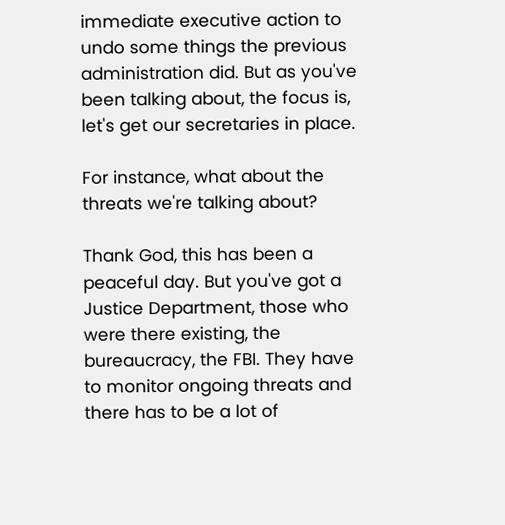immediate executive action to undo some things the previous administration did. But as you've been talking about, the focus is, let's get our secretaries in place.

For instance, what about the threats we're talking about?

Thank God, this has been a peaceful day. But you've got a Justice Department, those who were there existing, the bureaucracy, the FBI. They have to monitor ongoing threats and there has to be a lot of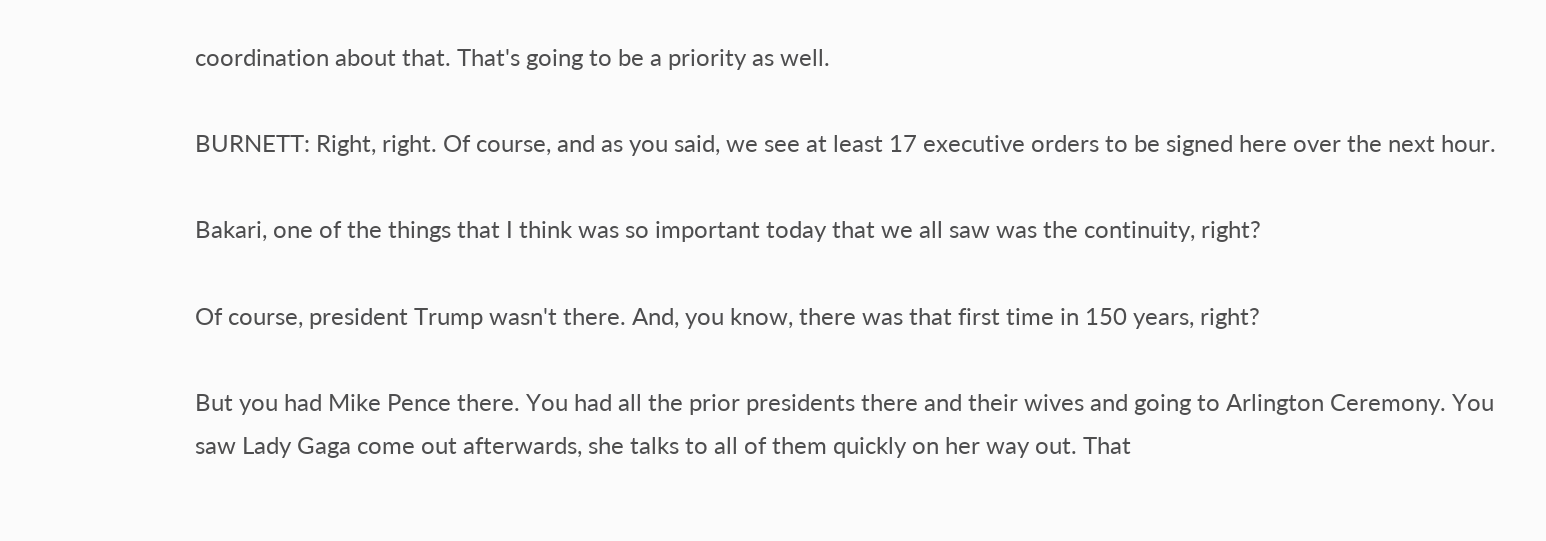coordination about that. That's going to be a priority as well.

BURNETT: Right, right. Of course, and as you said, we see at least 17 executive orders to be signed here over the next hour.

Bakari, one of the things that I think was so important today that we all saw was the continuity, right?

Of course, president Trump wasn't there. And, you know, there was that first time in 150 years, right?

But you had Mike Pence there. You had all the prior presidents there and their wives and going to Arlington Ceremony. You saw Lady Gaga come out afterwards, she talks to all of them quickly on her way out. That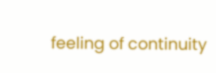feeling of continuity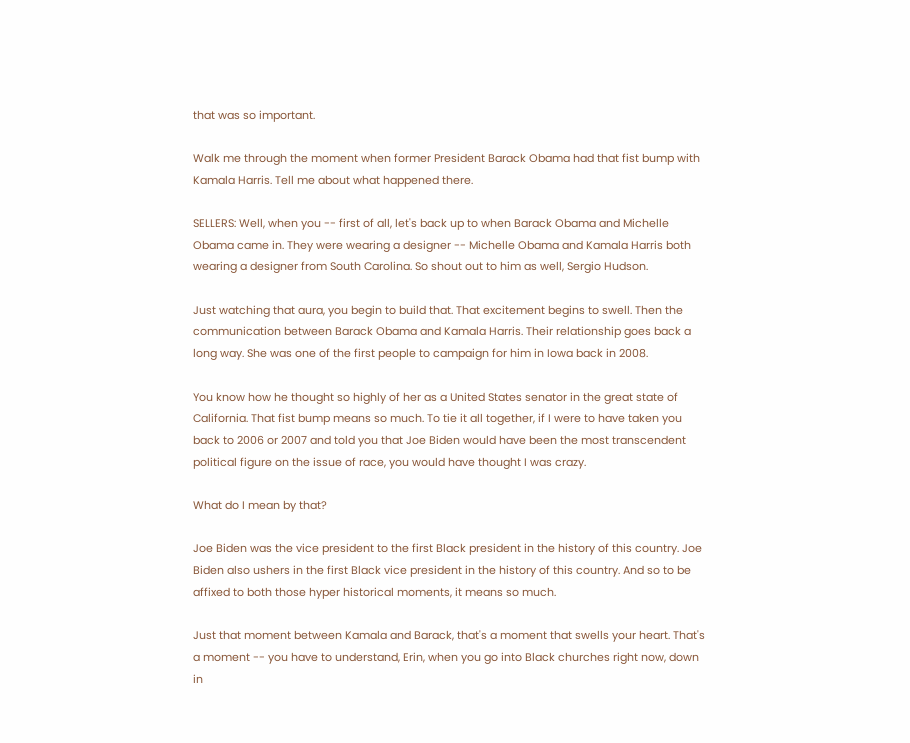that was so important.

Walk me through the moment when former President Barack Obama had that fist bump with Kamala Harris. Tell me about what happened there.

SELLERS: Well, when you -- first of all, let's back up to when Barack Obama and Michelle Obama came in. They were wearing a designer -- Michelle Obama and Kamala Harris both wearing a designer from South Carolina. So shout out to him as well, Sergio Hudson.

Just watching that aura, you begin to build that. That excitement begins to swell. Then the communication between Barack Obama and Kamala Harris. Their relationship goes back a long way. She was one of the first people to campaign for him in Iowa back in 2008.

You know how he thought so highly of her as a United States senator in the great state of California. That fist bump means so much. To tie it all together, if I were to have taken you back to 2006 or 2007 and told you that Joe Biden would have been the most transcendent political figure on the issue of race, you would have thought I was crazy.

What do I mean by that?

Joe Biden was the vice president to the first Black president in the history of this country. Joe Biden also ushers in the first Black vice president in the history of this country. And so to be affixed to both those hyper historical moments, it means so much.

Just that moment between Kamala and Barack, that's a moment that swells your heart. That's a moment -- you have to understand, Erin, when you go into Black churches right now, down in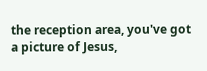the reception area, you've got a picture of Jesus,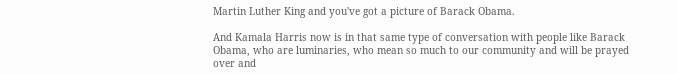Martin Luther King and you've got a picture of Barack Obama.

And Kamala Harris now is in that same type of conversation with people like Barack Obama, who are luminaries, who mean so much to our community and will be prayed over and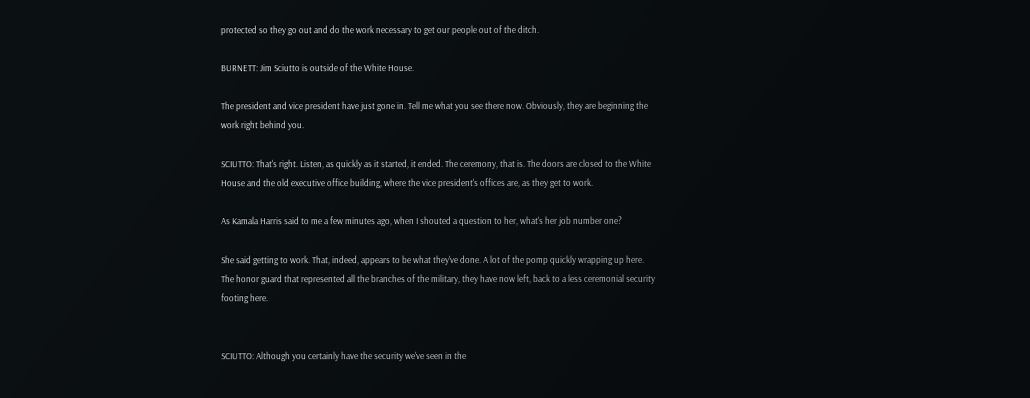protected so they go out and do the work necessary to get our people out of the ditch.

BURNETT: Jim Sciutto is outside of the White House.

The president and vice president have just gone in. Tell me what you see there now. Obviously, they are beginning the work right behind you.

SCIUTTO: That's right. Listen, as quickly as it started, it ended. The ceremony, that is. The doors are closed to the White House and the old executive office building, where the vice president's offices are, as they get to work.

As Kamala Harris said to me a few minutes ago, when I shouted a question to her, what's her job number one?

She said getting to work. That, indeed, appears to be what they've done. A lot of the pomp quickly wrapping up here. The honor guard that represented all the branches of the military, they have now left, back to a less ceremonial security footing here.


SCIUTTO: Although you certainly have the security we've seen in the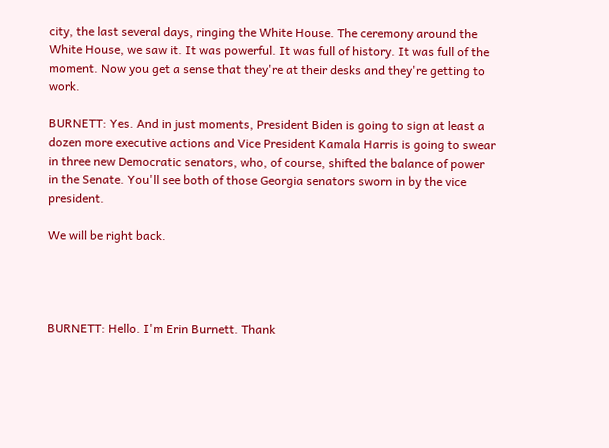city, the last several days, ringing the White House. The ceremony around the White House, we saw it. It was powerful. It was full of history. It was full of the moment. Now you get a sense that they're at their desks and they're getting to work.

BURNETT: Yes. And in just moments, President Biden is going to sign at least a dozen more executive actions and Vice President Kamala Harris is going to swear in three new Democratic senators, who, of course, shifted the balance of power in the Senate. You'll see both of those Georgia senators sworn in by the vice president.

We will be right back.




BURNETT: Hello. I'm Erin Burnett. Thank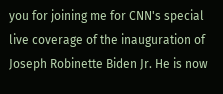you for joining me for CNN's special live coverage of the inauguration of Joseph Robinette Biden Jr. He is now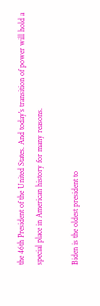the 46th President of the United States. And today's transition of power will hold a special place in American history for many reasons.

Biden is the oldest president to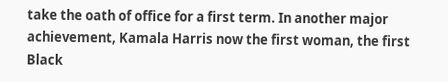take the oath of office for a first term. In another major achievement, Kamala Harris now the first woman, the first Black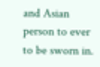and Asian person to ever to be sworn in.